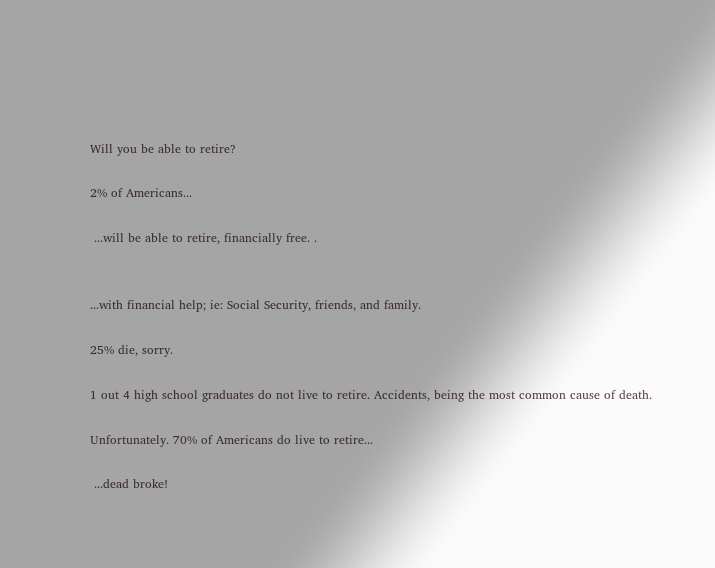Will you be able to retire?

2% of Americans...

 ...will be able to retire, financially free. .


...with financial help; ie: Social Security, friends, and family.

25% die, sorry.

1 out 4 high school graduates do not live to retire. Accidents, being the most common cause of death.

Unfortunately. 70% of Americans do live to retire...

 ...dead broke!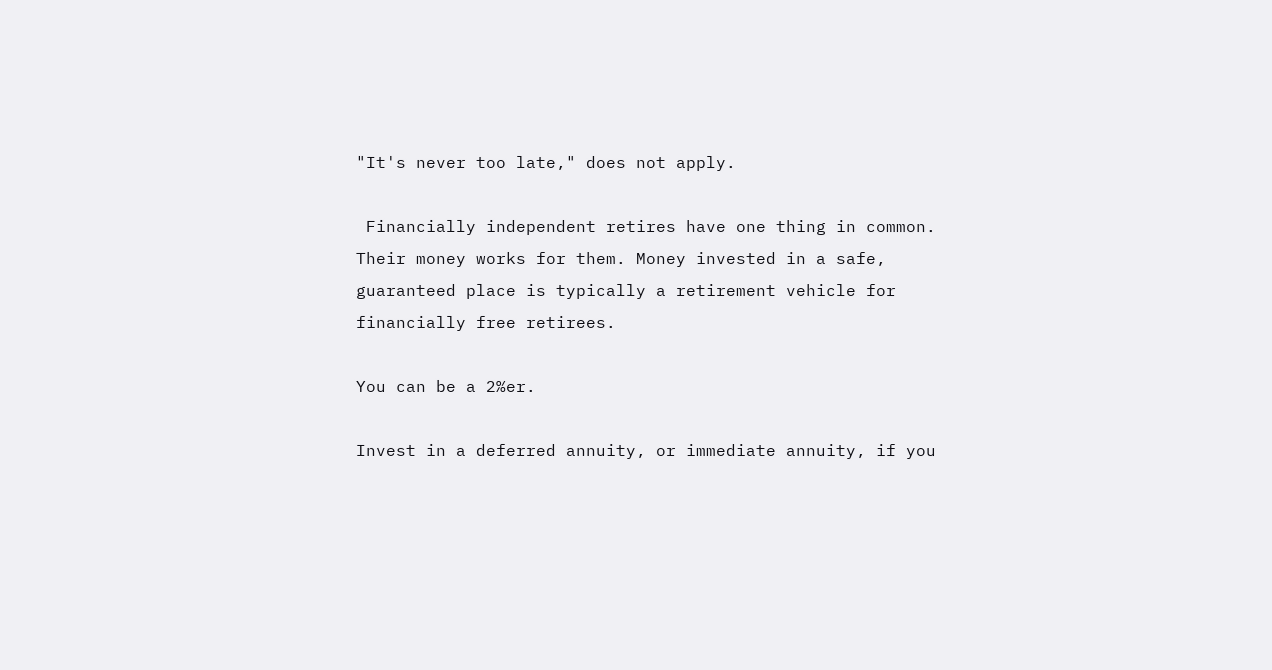"It's never too late," does not apply.

 Financially independent retires have one thing in common. Their money works for them. Money invested in a safe, guaranteed place is typically a retirement vehicle for financially free retirees.

You can be a 2%er.

Invest in a deferred annuity, or immediate annuity, if you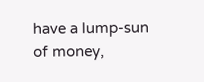have a lump-sun of money,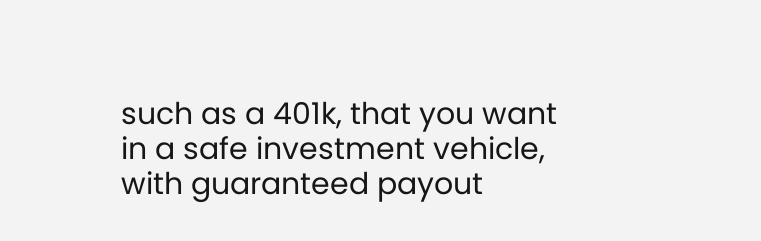such as a 401k, that you want in a safe investment vehicle, with guaranteed payout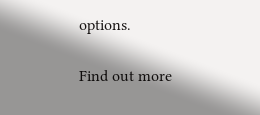options.

Find out more